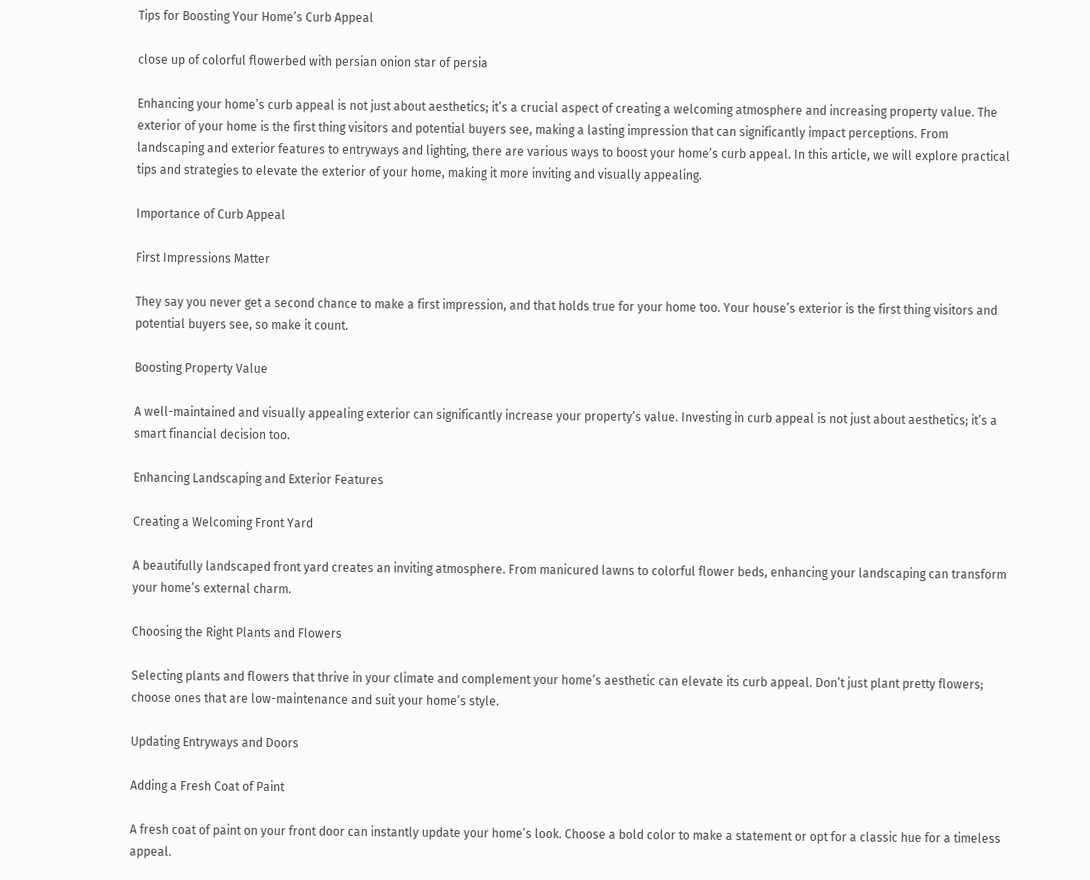Tips for Boosting Your Home’s Curb Appeal

close up of colorful flowerbed with persian onion star of persia

Enhancing your home’s curb appeal is not just about aesthetics; it’s a crucial aspect of creating a welcoming atmosphere and increasing property value. The exterior of your home is the first thing visitors and potential buyers see, making a lasting impression that can significantly impact perceptions. From landscaping and exterior features to entryways and lighting, there are various ways to boost your home’s curb appeal. In this article, we will explore practical tips and strategies to elevate the exterior of your home, making it more inviting and visually appealing.

Importance of Curb Appeal

First Impressions Matter

They say you never get a second chance to make a first impression, and that holds true for your home too. Your house’s exterior is the first thing visitors and potential buyers see, so make it count.

Boosting Property Value

A well-maintained and visually appealing exterior can significantly increase your property’s value. Investing in curb appeal is not just about aesthetics; it’s a smart financial decision too.

Enhancing Landscaping and Exterior Features

Creating a Welcoming Front Yard

A beautifully landscaped front yard creates an inviting atmosphere. From manicured lawns to colorful flower beds, enhancing your landscaping can transform your home’s external charm.

Choosing the Right Plants and Flowers

Selecting plants and flowers that thrive in your climate and complement your home’s aesthetic can elevate its curb appeal. Don’t just plant pretty flowers; choose ones that are low-maintenance and suit your home’s style.

Updating Entryways and Doors

Adding a Fresh Coat of Paint

A fresh coat of paint on your front door can instantly update your home’s look. Choose a bold color to make a statement or opt for a classic hue for a timeless appeal.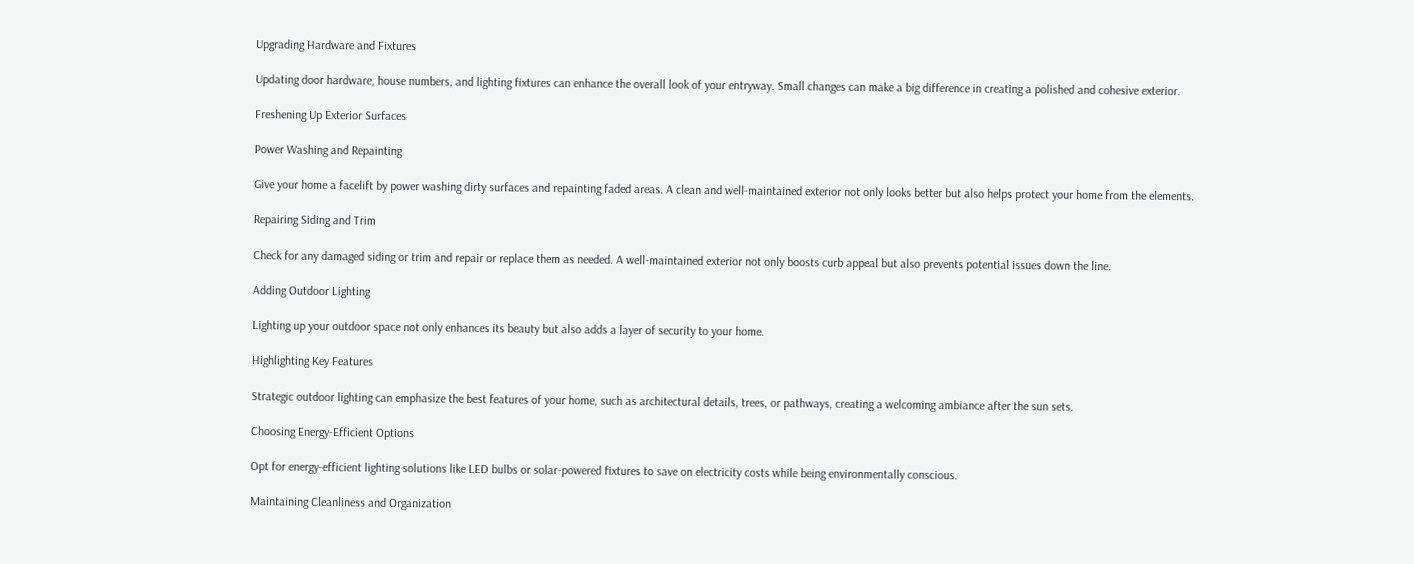Upgrading Hardware and Fixtures

Updating door hardware, house numbers, and lighting fixtures can enhance the overall look of your entryway. Small changes can make a big difference in creating a polished and cohesive exterior.

Freshening Up Exterior Surfaces

Power Washing and Repainting

Give your home a facelift by power washing dirty surfaces and repainting faded areas. A clean and well-maintained exterior not only looks better but also helps protect your home from the elements.

Repairing Siding and Trim

Check for any damaged siding or trim and repair or replace them as needed. A well-maintained exterior not only boosts curb appeal but also prevents potential issues down the line.

Adding Outdoor Lighting

Lighting up your outdoor space not only enhances its beauty but also adds a layer of security to your home.

Highlighting Key Features

Strategic outdoor lighting can emphasize the best features of your home, such as architectural details, trees, or pathways, creating a welcoming ambiance after the sun sets.

Choosing Energy-Efficient Options

Opt for energy-efficient lighting solutions like LED bulbs or solar-powered fixtures to save on electricity costs while being environmentally conscious.

Maintaining Cleanliness and Organization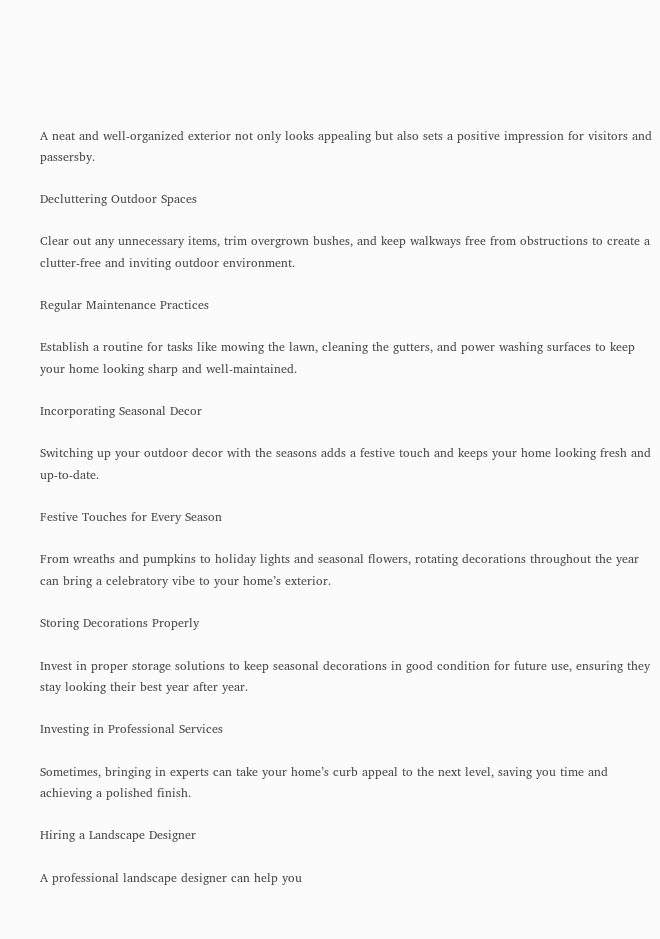A neat and well-organized exterior not only looks appealing but also sets a positive impression for visitors and passersby.

Decluttering Outdoor Spaces

Clear out any unnecessary items, trim overgrown bushes, and keep walkways free from obstructions to create a clutter-free and inviting outdoor environment.

Regular Maintenance Practices

Establish a routine for tasks like mowing the lawn, cleaning the gutters, and power washing surfaces to keep your home looking sharp and well-maintained.

Incorporating Seasonal Decor

Switching up your outdoor decor with the seasons adds a festive touch and keeps your home looking fresh and up-to-date.

Festive Touches for Every Season

From wreaths and pumpkins to holiday lights and seasonal flowers, rotating decorations throughout the year can bring a celebratory vibe to your home’s exterior.

Storing Decorations Properly

Invest in proper storage solutions to keep seasonal decorations in good condition for future use, ensuring they stay looking their best year after year.

Investing in Professional Services

Sometimes, bringing in experts can take your home’s curb appeal to the next level, saving you time and achieving a polished finish.

Hiring a Landscape Designer

A professional landscape designer can help you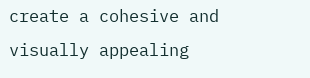create a cohesive and visually appealing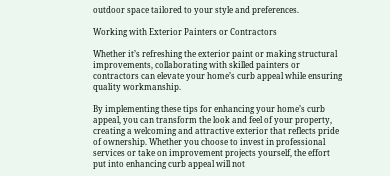outdoor space tailored to your style and preferences.

Working with Exterior Painters or Contractors

Whether it’s refreshing the exterior paint or making structural improvements, collaborating with skilled painters or contractors can elevate your home’s curb appeal while ensuring quality workmanship.

By implementing these tips for enhancing your home’s curb appeal, you can transform the look and feel of your property, creating a welcoming and attractive exterior that reflects pride of ownership. Whether you choose to invest in professional services or take on improvement projects yourself, the effort put into enhancing curb appeal will not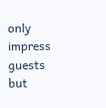only impress guests but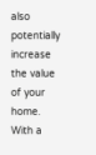also potentially increase the value of your home. With a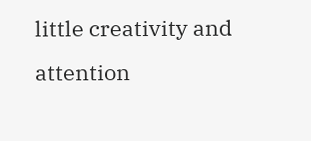little creativity and attention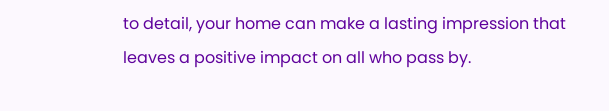to detail, your home can make a lasting impression that leaves a positive impact on all who pass by.